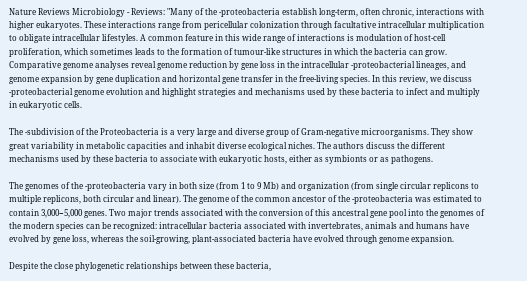Nature Reviews Microbiology - Reviews: "Many of the -proteobacteria establish long-term, often chronic, interactions with higher eukaryotes. These interactions range from pericellular colonization through facultative intracellular multiplication to obligate intracellular lifestyles. A common feature in this wide range of interactions is modulation of host-cell proliferation, which sometimes leads to the formation of tumour-like structures in which the bacteria can grow. Comparative genome analyses reveal genome reduction by gene loss in the intracellular -proteobacterial lineages, and genome expansion by gene duplication and horizontal gene transfer in the free-living species. In this review, we discuss -proteobacterial genome evolution and highlight strategies and mechanisms used by these bacteria to infect and multiply in eukaryotic cells.

The -subdivision of the Proteobacteria is a very large and diverse group of Gram-negative microorganisms. They show great variability in metabolic capacities and inhabit diverse ecological niches. The authors discuss the different mechanisms used by these bacteria to associate with eukaryotic hosts, either as symbionts or as pathogens.

The genomes of the -proteobacteria vary in both size (from 1 to 9 Mb) and organization (from single circular replicons to multiple replicons, both circular and linear). The genome of the common ancestor of the -proteobacteria was estimated to contain 3,000−5,000 genes. Two major trends associated with the conversion of this ancestral gene pool into the genomes of the modern species can be recognized: intracellular bacteria associated with invertebrates, animals and humans have evolved by gene loss, whereas the soil-growing, plant-associated bacteria have evolved through genome expansion.

Despite the close phylogenetic relationships between these bacteria,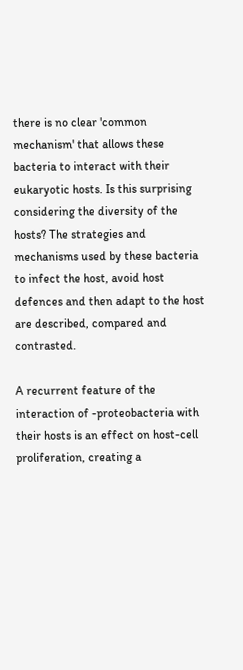there is no clear 'common mechanism' that allows these bacteria to interact with their eukaryotic hosts. Is this surprising considering the diversity of the hosts? The strategies and mechanisms used by these bacteria to infect the host, avoid host defences and then adapt to the host are described, compared and contrasted.

A recurrent feature of the interaction of -proteobacteria with their hosts is an effect on host-cell proliferation, creating a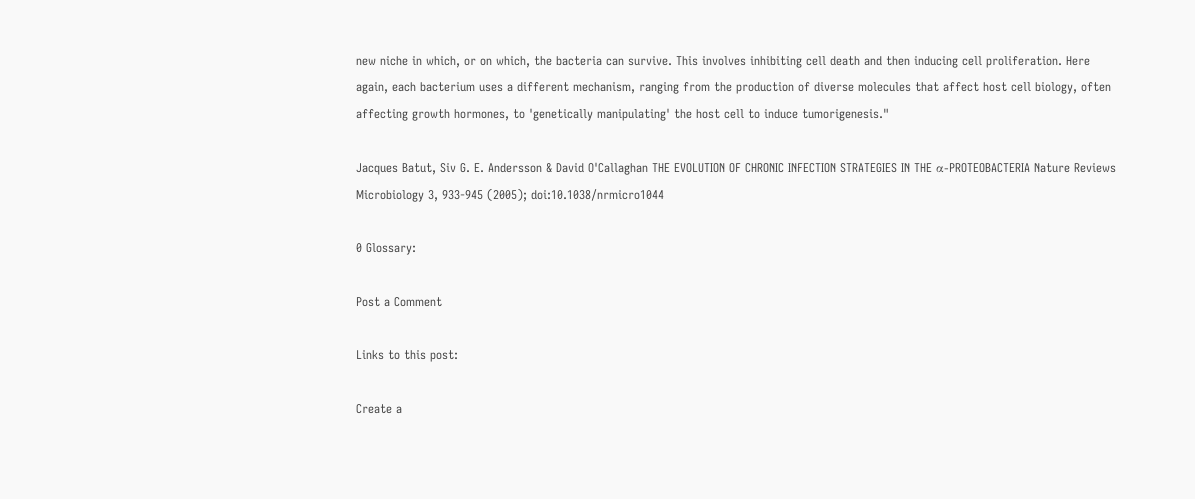new niche in which, or on which, the bacteria can survive. This involves inhibiting cell death and then inducing cell proliferation. Here again, each bacterium uses a different mechanism, ranging from the production of diverse molecules that affect host cell biology, often affecting growth hormones, to 'genetically manipulating' the host cell to induce tumorigenesis."

Jacques Batut, Siv G. E. Andersson & David O'Callaghan THE EVOLUTION OF CHRONIC INFECTION STRATEGIES IN THE α-PROTEOBACTERIA Nature Reviews Microbiology 3, 933-945 (2005); doi:10.1038/nrmicro1044

0 Glossary:

Post a Comment

Links to this post:

Create a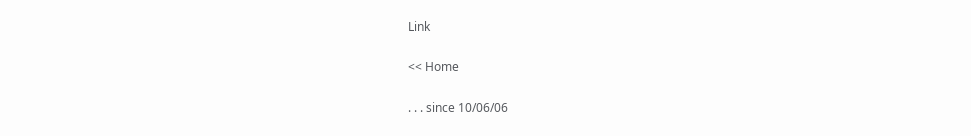Link

<< Home

. . . since 10/06/06